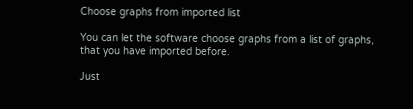Choose graphs from imported list

You can let the software choose graphs from a list of graphs, that you have imported before.

Just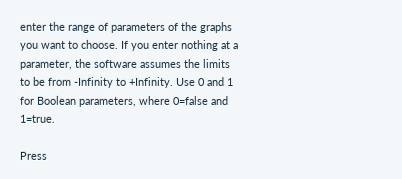enter the range of parameters of the graphs you want to choose. If you enter nothing at a parameter, the software assumes the limits to be from -Infinity to +Infinity. Use 0 and 1 for Boolean parameters, where 0=false and 1=true.

Press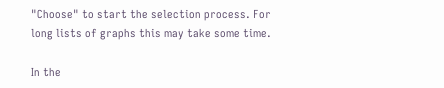"Choose" to start the selection process. For long lists of graphs this may take some time.

In the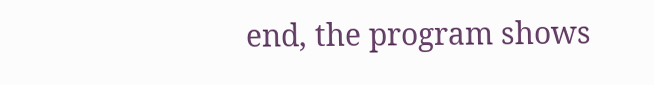end, the program shows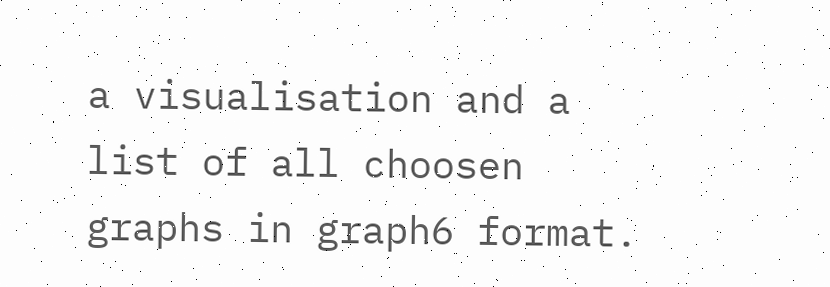a visualisation and a list of all choosen graphs in graph6 format.